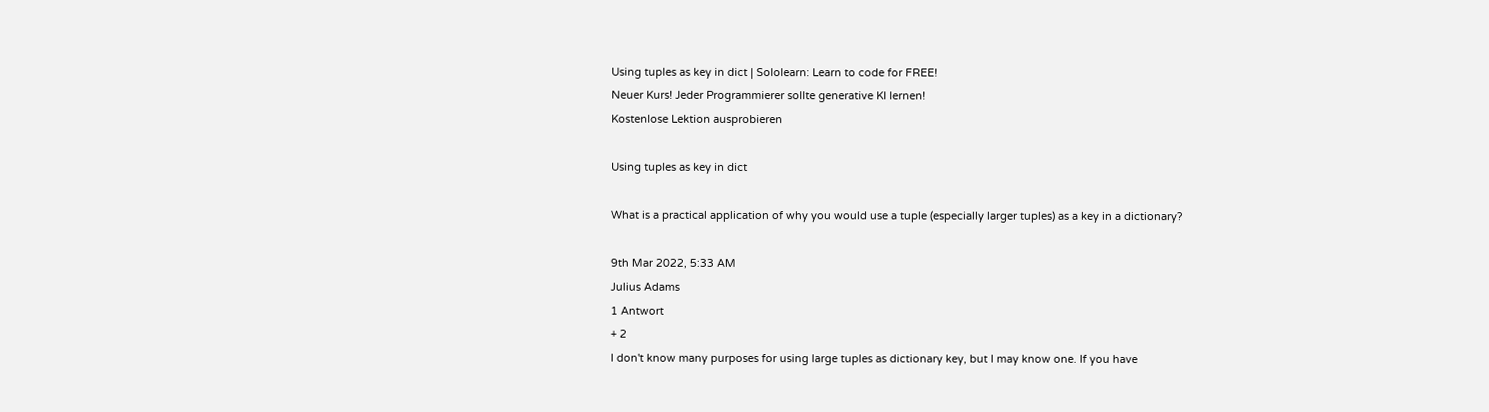Using tuples as key in dict | Sololearn: Learn to code for FREE!
Neuer Kurs! Jeder Programmierer sollte generative KI lernen!
Kostenlose Lektion ausprobieren

Using tuples as key in dict

What is a practical application of why you would use a tuple (especially larger tuples) as a key in a dictionary?

9th Mar 2022, 5:33 AM
Julius Adams
1 Antwort
+ 2
I don't know many purposes for using large tuples as dictionary key, but I may know one. If you have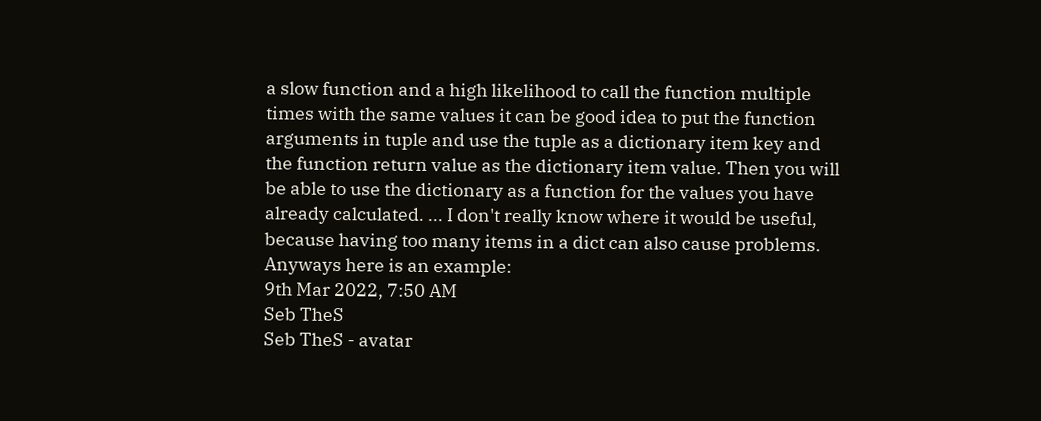a slow function and a high likelihood to call the function multiple times with the same values it can be good idea to put the function arguments in tuple and use the tuple as a dictionary item key and the function return value as the dictionary item value. Then you will be able to use the dictionary as a function for the values you have already calculated. ... I don't really know where it would be useful, because having too many items in a dict can also cause problems. Anyways here is an example:
9th Mar 2022, 7:50 AM
Seb TheS
Seb TheS - avatar